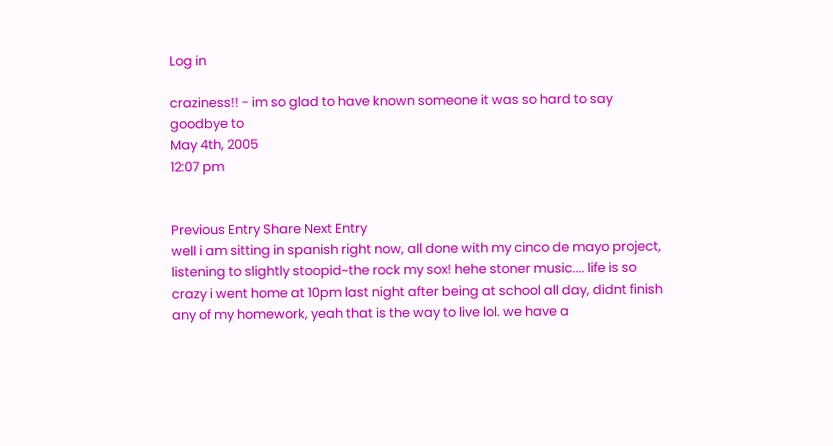Log in

craziness!! - im so glad to have known someone it was so hard to say goodbye to
May 4th, 2005
12:07 pm


Previous Entry Share Next Entry
well i am sitting in spanish right now, all done with my cinco de mayo project, listening to slightly stoopid~the rock my sox! hehe stoner music.... life is so crazy i went home at 10pm last night after being at school all day, didnt finish any of my homework, yeah that is the way to live lol. we have a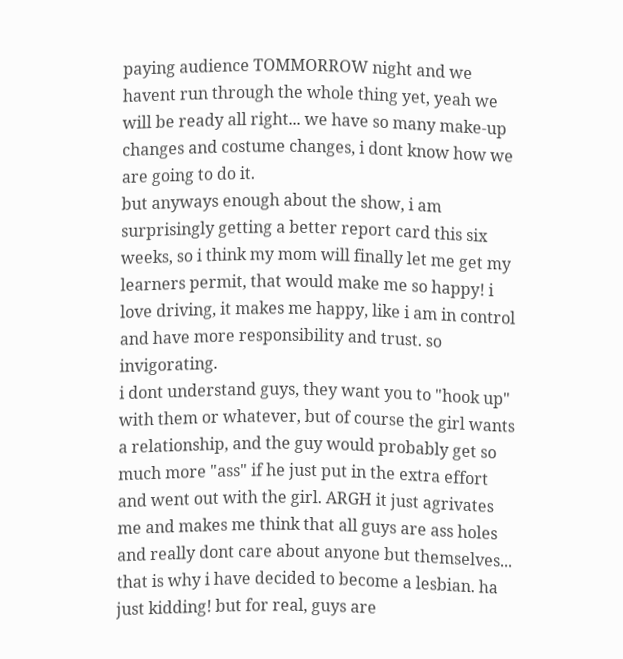paying audience TOMMORROW night and we havent run through the whole thing yet, yeah we will be ready all right... we have so many make-up changes and costume changes, i dont know how we are going to do it.
but anyways enough about the show, i am surprisingly getting a better report card this six weeks, so i think my mom will finally let me get my learners permit, that would make me so happy! i love driving, it makes me happy, like i am in control and have more responsibility and trust. so invigorating.
i dont understand guys, they want you to "hook up" with them or whatever, but of course the girl wants a relationship, and the guy would probably get so much more "ass" if he just put in the extra effort and went out with the girl. ARGH it just agrivates me and makes me think that all guys are ass holes and really dont care about anyone but themselves... that is why i have decided to become a lesbian. ha just kidding! but for real, guys are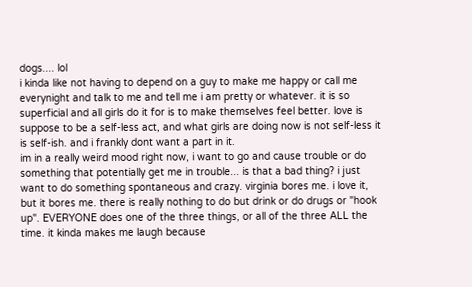dogs.... lol
i kinda like not having to depend on a guy to make me happy or call me everynight and talk to me and tell me i am pretty or whatever. it is so superficial and all girls do it for is to make themselves feel better. love is suppose to be a self-less act, and what girls are doing now is not self-less it is self-ish. and i frankly dont want a part in it.
im in a really weird mood right now, i want to go and cause trouble or do something that potentially get me in trouble... is that a bad thing? i just want to do something spontaneous and crazy. virginia bores me. i love it, but it bores me. there is really nothing to do but drink or do drugs or "hook up". EVERYONE does one of the three things, or all of the three ALL the time. it kinda makes me laugh because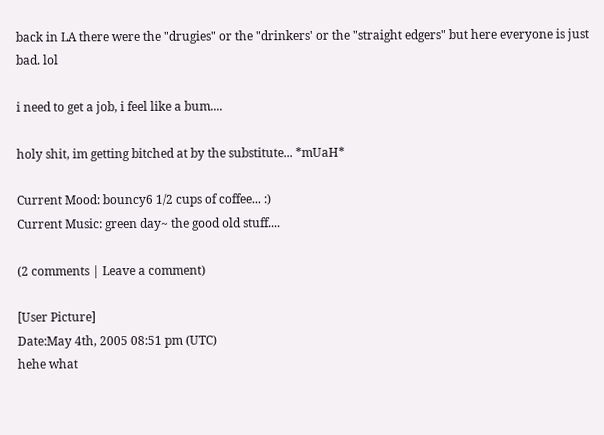back in LA there were the "drugies" or the "drinkers' or the "straight edgers" but here everyone is just bad. lol

i need to get a job, i feel like a bum....

holy shit, im getting bitched at by the substitute... *mUaH*

Current Mood: bouncy6 1/2 cups of coffee... :)
Current Music: green day~ the good old stuff....

(2 comments | Leave a comment)

[User Picture]
Date:May 4th, 2005 08:51 pm (UTC)
hehe what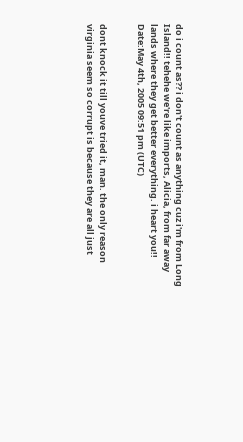do i count as?? i don't count as anything cuz i'm from Long Island!! tehehe we're like imports, Alicia, from far away lands where they get better everything. i heart you!!
Date:May 4th, 2005 09:51 pm (UTC)


dont knock it till youve tried it, man. the only reason virginia seem so corrupt is because they are all just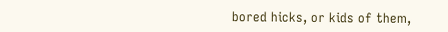bored hicks, or kids of them,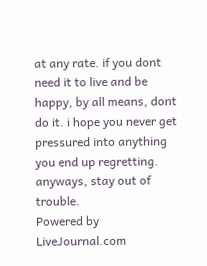at any rate. if you dont need it to live and be happy, by all means, dont do it. i hope you never get pressured into anything you end up regretting. anyways, stay out of trouble.
Powered by LiveJournal.com